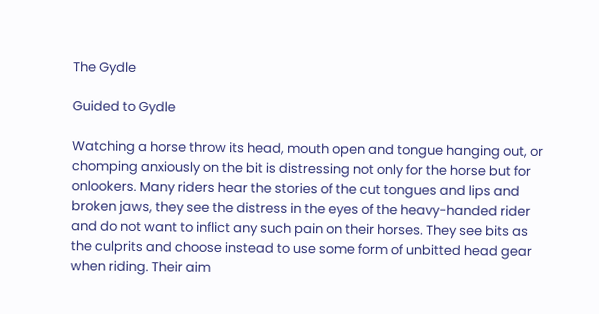The Gydle

Guided to Gydle

Watching a horse throw its head, mouth open and tongue hanging out, or chomping anxiously on the bit is distressing not only for the horse but for onlookers. Many riders hear the stories of the cut tongues and lips and broken jaws, they see the distress in the eyes of the heavy-handed rider and do not want to inflict any such pain on their horses. They see bits as the culprits and choose instead to use some form of unbitted head gear when riding. Their aim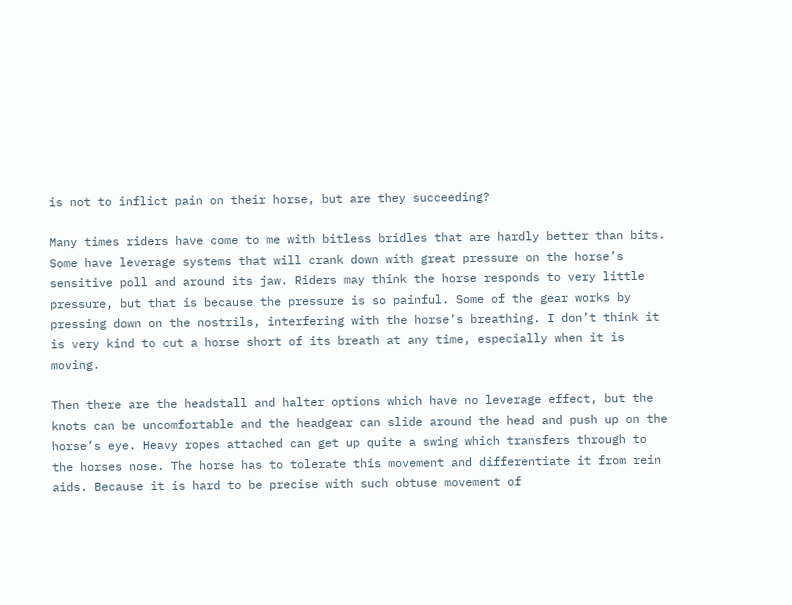is not to inflict pain on their horse, but are they succeeding?

Many times riders have come to me with bitless bridles that are hardly better than bits. Some have leverage systems that will crank down with great pressure on the horse’s sensitive poll and around its jaw. Riders may think the horse responds to very little pressure, but that is because the pressure is so painful. Some of the gear works by pressing down on the nostrils, interfering with the horse’s breathing. I don’t think it is very kind to cut a horse short of its breath at any time, especially when it is moving.

Then there are the headstall and halter options which have no leverage effect, but the knots can be uncomfortable and the headgear can slide around the head and push up on the horse’s eye. Heavy ropes attached can get up quite a swing which transfers through to the horses nose. The horse has to tolerate this movement and differentiate it from rein aids. Because it is hard to be precise with such obtuse movement of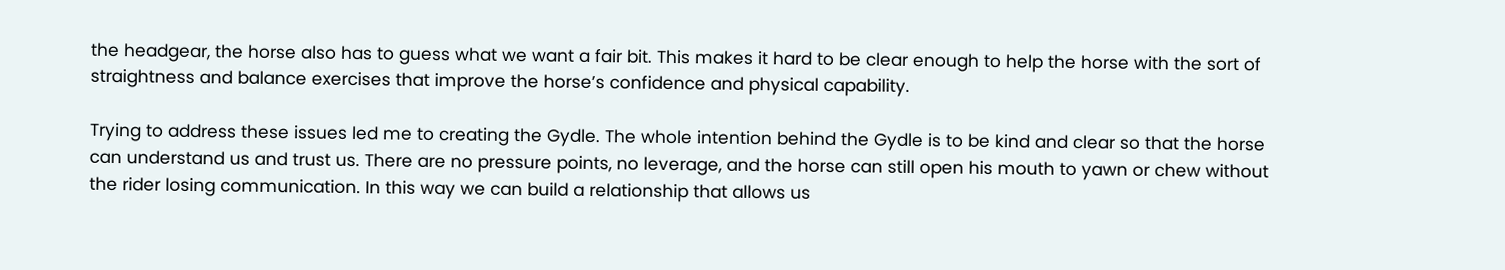the headgear, the horse also has to guess what we want a fair bit. This makes it hard to be clear enough to help the horse with the sort of straightness and balance exercises that improve the horse’s confidence and physical capability.

Trying to address these issues led me to creating the Gydle. The whole intention behind the Gydle is to be kind and clear so that the horse can understand us and trust us. There are no pressure points, no leverage, and the horse can still open his mouth to yawn or chew without the rider losing communication. In this way we can build a relationship that allows us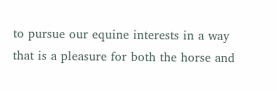to pursue our equine interests in a way that is a pleasure for both the horse and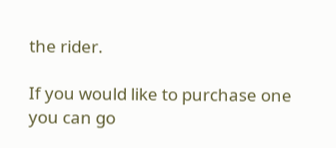the rider.

If you would like to purchase one you can go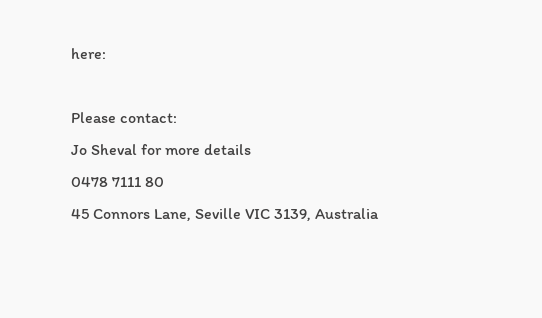here:

Please contact:
Jo Sheval for more details
0478 7111 80
45 Connors Lane, Seville VIC 3139, Australia